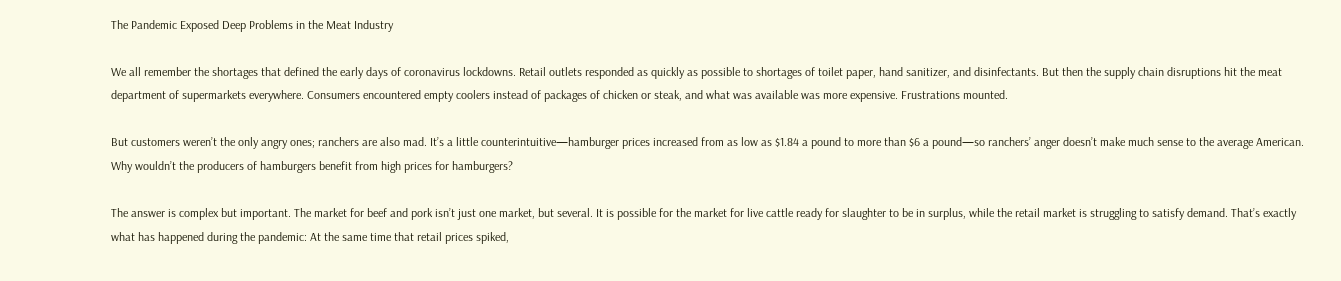The Pandemic Exposed Deep Problems in the Meat Industry

We all remember the shortages that defined the early days of coronavirus lockdowns. Retail outlets responded as quickly as possible to shortages of toilet paper, hand sanitizer, and disinfectants. But then the supply chain disruptions hit the meat department of supermarkets everywhere. Consumers encountered empty coolers instead of packages of chicken or steak, and what was available was more expensive. Frustrations mounted.

But customers weren’t the only angry ones; ranchers are also mad. It’s a little counterintuitive—hamburger prices increased from as low as $1.84 a pound to more than $6 a pound—so ranchers’ anger doesn’t make much sense to the average American. Why wouldn’t the producers of hamburgers benefit from high prices for hamburgers?

The answer is complex but important. The market for beef and pork isn’t just one market, but several. It is possible for the market for live cattle ready for slaughter to be in surplus, while the retail market is struggling to satisfy demand. That’s exactly what has happened during the pandemic: At the same time that retail prices spiked,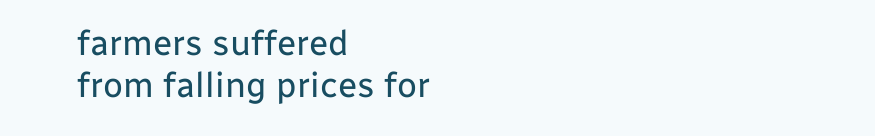farmers suffered from falling prices for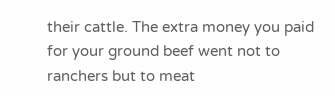their cattle. The extra money you paid for your ground beef went not to ranchers but to meat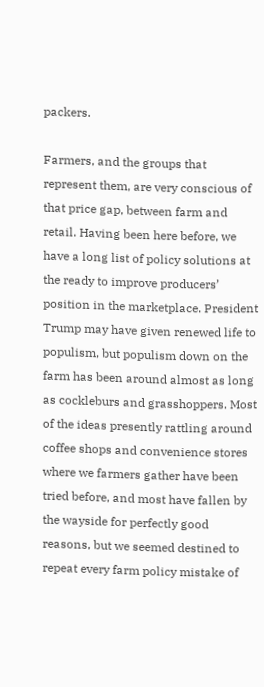packers.

Farmers, and the groups that represent them, are very conscious of that price gap, between farm and retail. Having been here before, we have a long list of policy solutions at the ready to improve producers’ position in the marketplace. President Trump may have given renewed life to populism, but populism down on the farm has been around almost as long as cockleburs and grasshoppers. Most of the ideas presently rattling around coffee shops and convenience stores where we farmers gather have been tried before, and most have fallen by the wayside for perfectly good reasons, but we seemed destined to repeat every farm policy mistake of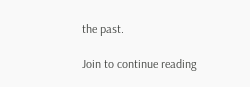the past.

Join to continue reading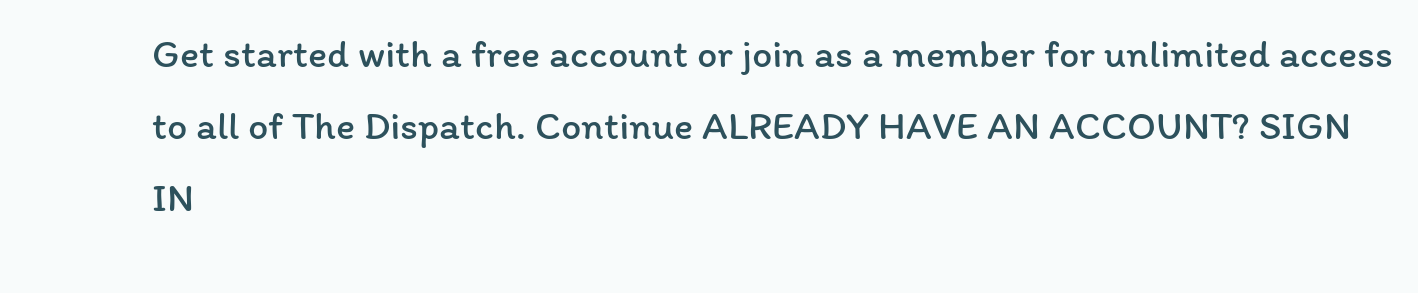Get started with a free account or join as a member for unlimited access to all of The Dispatch. Continue ALREADY HAVE AN ACCOUNT? SIGN IN